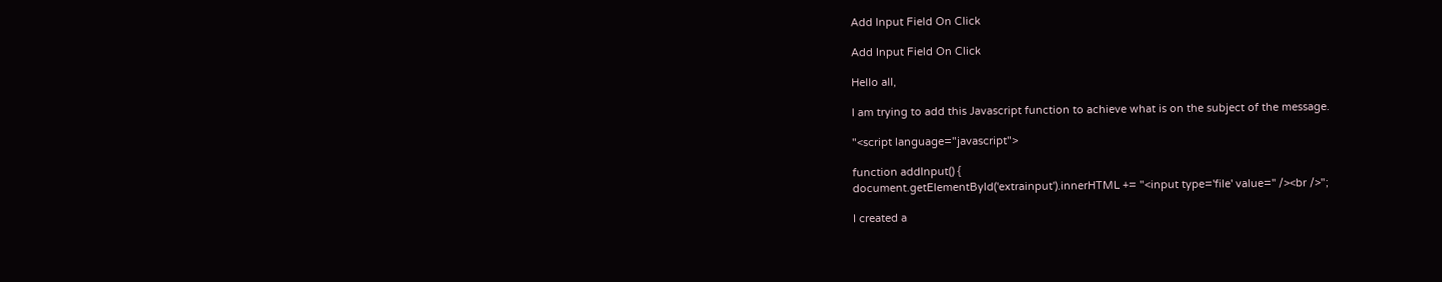Add Input Field On Click

Add Input Field On Click

Hello all,

I am trying to add this Javascript function to achieve what is on the subject of the message.

"<script language="javascript">

function addInput() {
document.getElementById('extrainput').innerHTML += "<input type='file' value='' /><br />";

I created a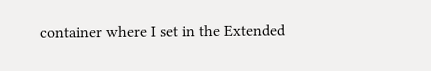container where I set in the Extended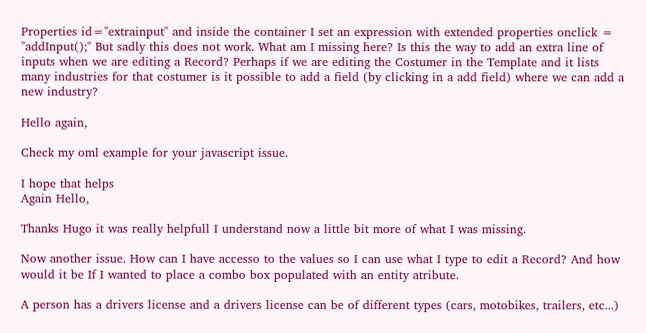Properties id="extrainput" and inside the container I set an expression with extended properties onclick = "addInput();" But sadly this does not work. What am I missing here? Is this the way to add an extra line of inputs when we are editing a Record? Perhaps if we are editing the Costumer in the Template and it lists many industries for that costumer is it possible to add a field (by clicking in a add field) where we can add a new industry?

Hello again,

Check my oml example for your javascript issue.

I hope that helps
Again Hello,

Thanks Hugo it was really helpfull I understand now a little bit more of what I was missing.

Now another issue. How can I have accesso to the values so I can use what I type to edit a Record? And how would it be If I wanted to place a combo box populated with an entity atribute.

A person has a drivers license and a drivers license can be of different types (cars, motobikes, trailers, etc...)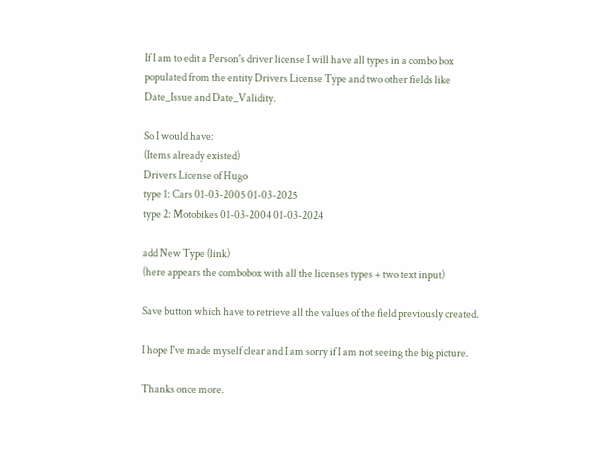If I am to edit a Person's driver license I will have all types in a combo box populated from the entity Drivers License Type and two other fields like Date_Issue and Date_Validity.

So I would have:
(Items already existed)
Drivers License of Hugo
type 1: Cars 01-03-2005 01-03-2025
type 2: Motobikes 01-03-2004 01-03-2024

add New Type (link)
(here appears the combobox with all the licenses types + two text input)

Save button which have to retrieve all the values of the field previously created.

I hope I've made myself clear and I am sorry if I am not seeing the big picture.

Thanks once more.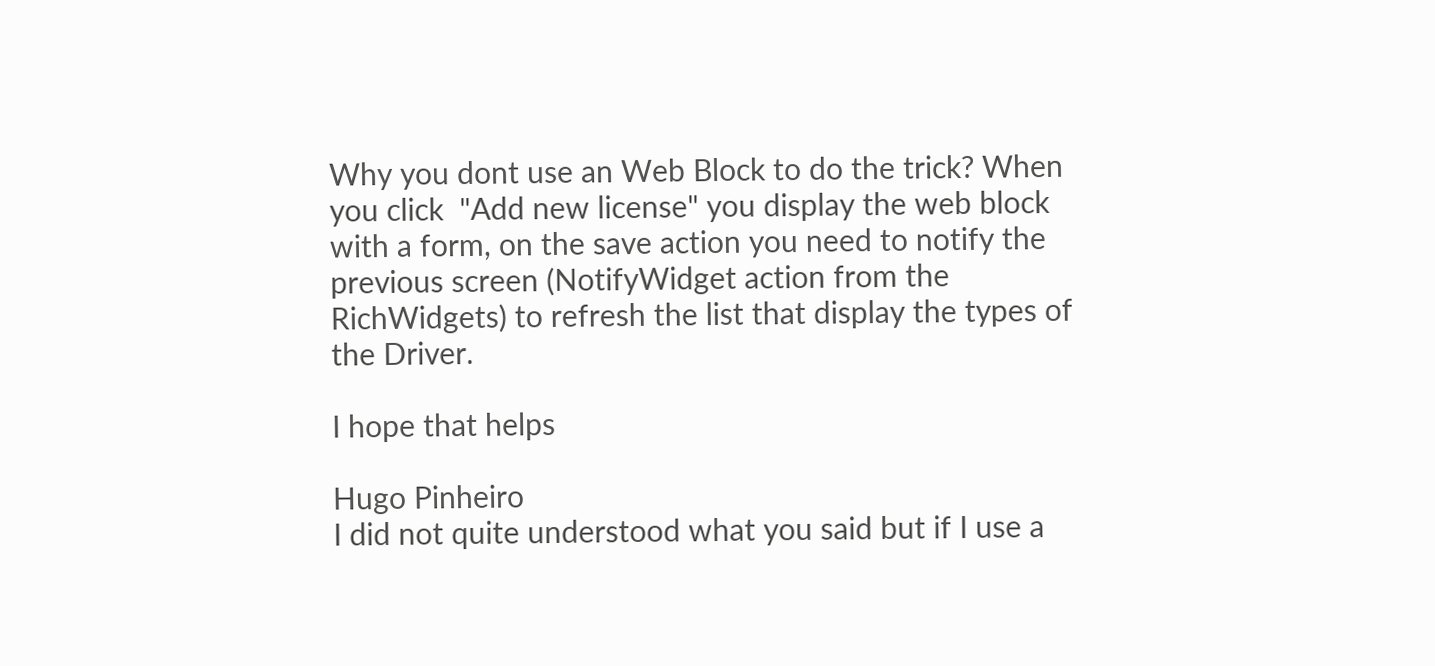Why you dont use an Web Block to do the trick? When you click  "Add new license" you display the web block with a form, on the save action you need to notify the previous screen (NotifyWidget action from the RichWidgets) to refresh the list that display the types of the Driver.

I hope that helps

Hugo Pinheiro
I did not quite understood what you said but if I use a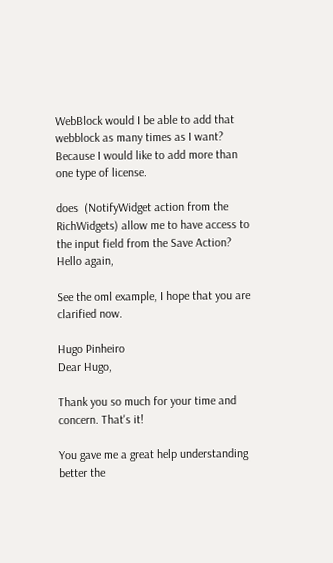WebBlock would I be able to add that webblock as many times as I want?
Because I would like to add more than one type of license.

does  (NotifyWidget action from the RichWidgets) allow me to have access to the input field from the Save Action?
Hello again,

See the oml example, I hope that you are clarified now.

Hugo Pinheiro
Dear Hugo,

Thank you so much for your time and concern. That's it!

You gave me a great help understanding better the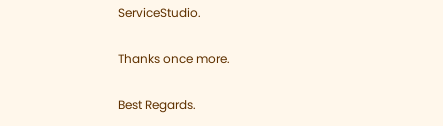ServiceStudio.

Thanks once more.

Best Regards.